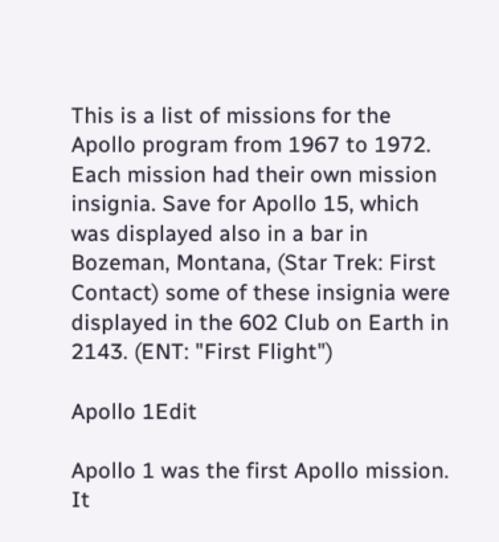This is a list of missions for the Apollo program from 1967 to 1972. Each mission had their own mission insignia. Save for Apollo 15, which was displayed also in a bar in Bozeman, Montana, (Star Trek: First Contact) some of these insignia were displayed in the 602 Club on Earth in 2143. (ENT: "First Flight")

Apollo 1Edit

Apollo 1 was the first Apollo mission. It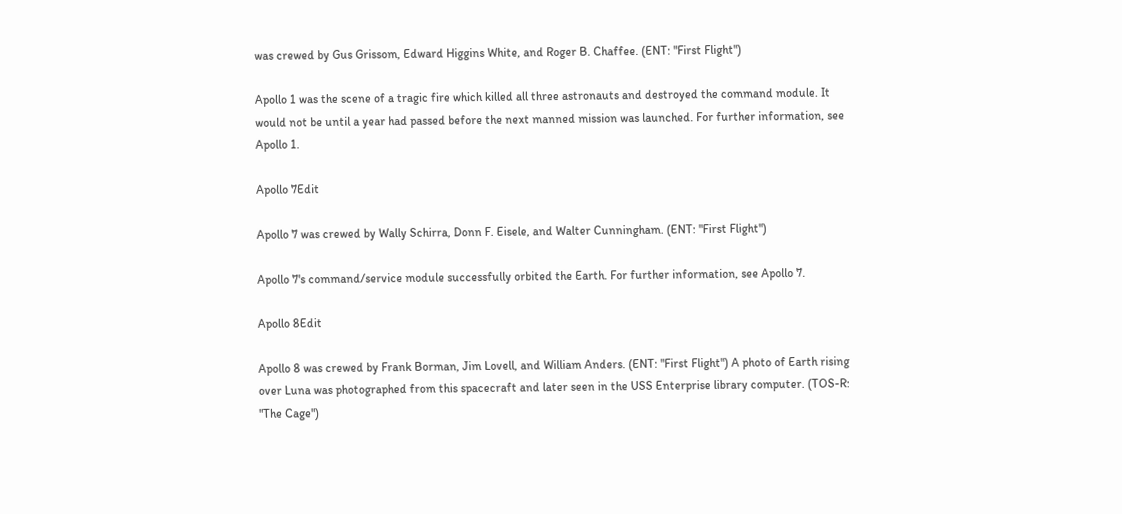was crewed by Gus Grissom, Edward Higgins White, and Roger B. Chaffee. (ENT: "First Flight")

Apollo 1 was the scene of a tragic fire which killed all three astronauts and destroyed the command module. It would not be until a year had passed before the next manned mission was launched. For further information, see Apollo 1.

Apollo 7Edit

Apollo 7 was crewed by Wally Schirra, Donn F. Eisele, and Walter Cunningham. (ENT: "First Flight")

Apollo 7's command/service module successfully orbited the Earth. For further information, see Apollo 7.

Apollo 8Edit

Apollo 8 was crewed by Frank Borman, Jim Lovell, and William Anders. (ENT: "First Flight") A photo of Earth rising over Luna was photographed from this spacecraft and later seen in the USS Enterprise library computer. (TOS-R: "The Cage")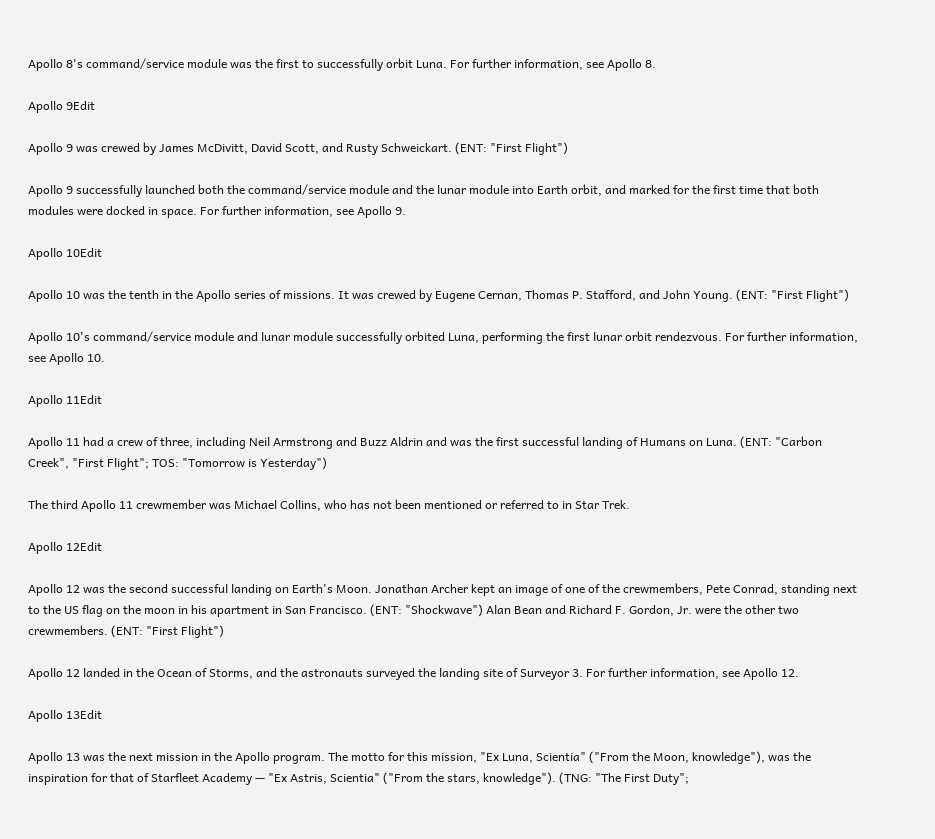Apollo 8's command/service module was the first to successfully orbit Luna. For further information, see Apollo 8.

Apollo 9Edit

Apollo 9 was crewed by James McDivitt, David Scott, and Rusty Schweickart. (ENT: "First Flight")

Apollo 9 successfully launched both the command/service module and the lunar module into Earth orbit, and marked for the first time that both modules were docked in space. For further information, see Apollo 9.

Apollo 10Edit

Apollo 10 was the tenth in the Apollo series of missions. It was crewed by Eugene Cernan, Thomas P. Stafford, and John Young. (ENT: "First Flight")

Apollo 10's command/service module and lunar module successfully orbited Luna, performing the first lunar orbit rendezvous. For further information, see Apollo 10.

Apollo 11Edit

Apollo 11 had a crew of three, including Neil Armstrong and Buzz Aldrin and was the first successful landing of Humans on Luna. (ENT: "Carbon Creek", "First Flight"; TOS: "Tomorrow is Yesterday")

The third Apollo 11 crewmember was Michael Collins, who has not been mentioned or referred to in Star Trek.

Apollo 12Edit

Apollo 12 was the second successful landing on Earth's Moon. Jonathan Archer kept an image of one of the crewmembers, Pete Conrad, standing next to the US flag on the moon in his apartment in San Francisco. (ENT: "Shockwave") Alan Bean and Richard F. Gordon, Jr. were the other two crewmembers. (ENT: "First Flight")

Apollo 12 landed in the Ocean of Storms, and the astronauts surveyed the landing site of Surveyor 3. For further information, see Apollo 12.

Apollo 13Edit

Apollo 13 was the next mission in the Apollo program. The motto for this mission, "Ex Luna, Scientia" ("From the Moon, knowledge"), was the inspiration for that of Starfleet Academy — "Ex Astris, Scientia" ("From the stars, knowledge"). (TNG: "The First Duty";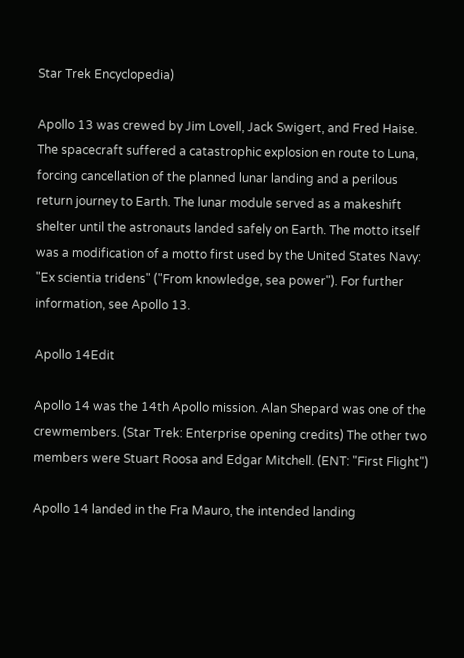Star Trek Encyclopedia)

Apollo 13 was crewed by Jim Lovell, Jack Swigert, and Fred Haise. The spacecraft suffered a catastrophic explosion en route to Luna, forcing cancellation of the planned lunar landing and a perilous return journey to Earth. The lunar module served as a makeshift shelter until the astronauts landed safely on Earth. The motto itself was a modification of a motto first used by the United States Navy: "Ex scientia tridens" ("From knowledge, sea power"). For further information, see Apollo 13.

Apollo 14Edit

Apollo 14 was the 14th Apollo mission. Alan Shepard was one of the crewmembers. (Star Trek: Enterprise opening credits) The other two members were Stuart Roosa and Edgar Mitchell. (ENT: "First Flight")

Apollo 14 landed in the Fra Mauro, the intended landing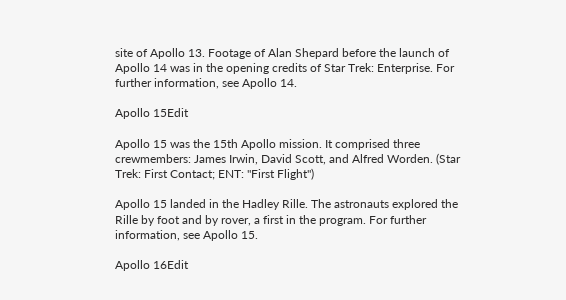site of Apollo 13. Footage of Alan Shepard before the launch of Apollo 14 was in the opening credits of Star Trek: Enterprise. For further information, see Apollo 14.

Apollo 15Edit

Apollo 15 was the 15th Apollo mission. It comprised three crewmembers: James Irwin, David Scott, and Alfred Worden. (Star Trek: First Contact; ENT: "First Flight")

Apollo 15 landed in the Hadley Rille. The astronauts explored the Rille by foot and by rover, a first in the program. For further information, see Apollo 15.

Apollo 16Edit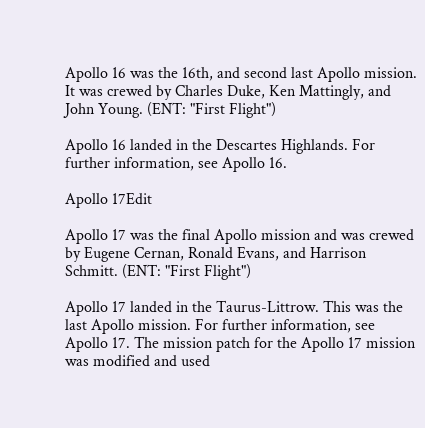Apollo 16 was the 16th, and second last Apollo mission. It was crewed by Charles Duke, Ken Mattingly, and John Young. (ENT: "First Flight")

Apollo 16 landed in the Descartes Highlands. For further information, see Apollo 16.

Apollo 17Edit

Apollo 17 was the final Apollo mission and was crewed by Eugene Cernan, Ronald Evans, and Harrison Schmitt. (ENT: "First Flight")

Apollo 17 landed in the Taurus-Littrow. This was the last Apollo mission. For further information, see Apollo 17. The mission patch for the Apollo 17 mission was modified and used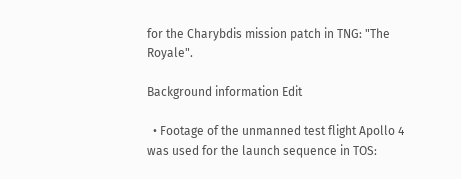for the Charybdis mission patch in TNG: "The Royale".

Background information Edit

  • Footage of the unmanned test flight Apollo 4 was used for the launch sequence in TOS: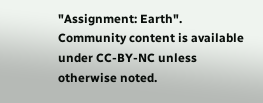"Assignment: Earth".
Community content is available under CC-BY-NC unless otherwise noted.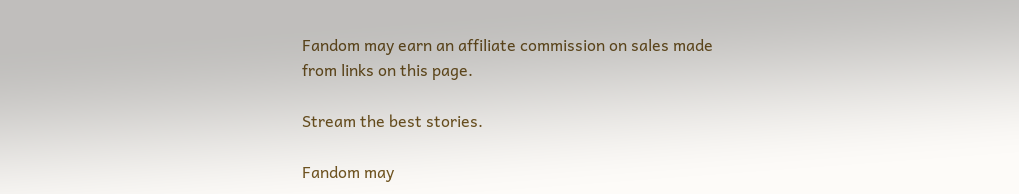Fandom may earn an affiliate commission on sales made from links on this page.

Stream the best stories.

Fandom may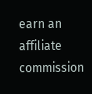earn an affiliate commission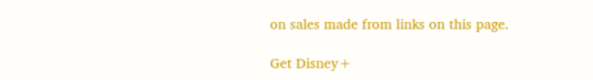on sales made from links on this page.

Get Disney+